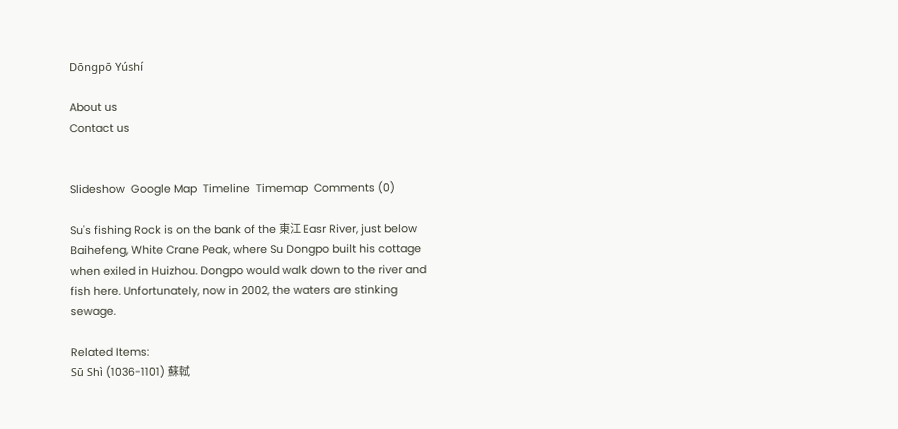Dōngpō Yúshí

About us
Contact us


Slideshow  Google Map  Timeline  Timemap  Comments (0)

Su's fishing Rock is on the bank of the 東江 Easr River, just below Baihefeng, White Crane Peak, where Su Dongpo built his cottage when exiled in Huizhou. Dongpo would walk down to the river and fish here. Unfortunately, now in 2002, the waters are stinking sewage.

Related Items:
Sū Shì (1036-1101) 蘇軾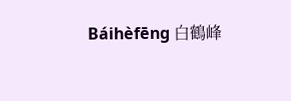Báihèfēng 白鶴峰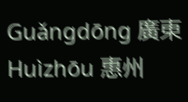Guǎngdōng 廣東
Huìzhōu 惠州